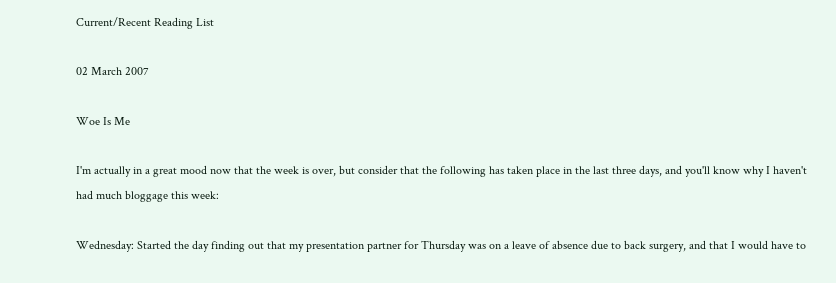Current/Recent Reading List

02 March 2007

Woe Is Me

I'm actually in a great mood now that the week is over, but consider that the following has taken place in the last three days, and you'll know why I haven't had much bloggage this week:

Wednesday: Started the day finding out that my presentation partner for Thursday was on a leave of absence due to back surgery, and that I would have to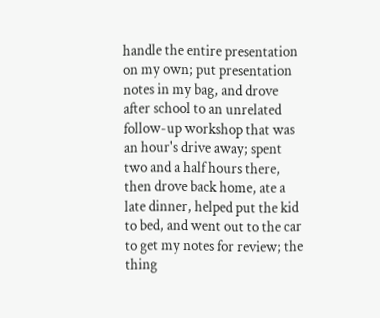handle the entire presentation on my own; put presentation notes in my bag, and drove after school to an unrelated follow-up workshop that was an hour's drive away; spent two and a half hours there, then drove back home, ate a late dinner, helped put the kid to bed, and went out to the car to get my notes for review; the thing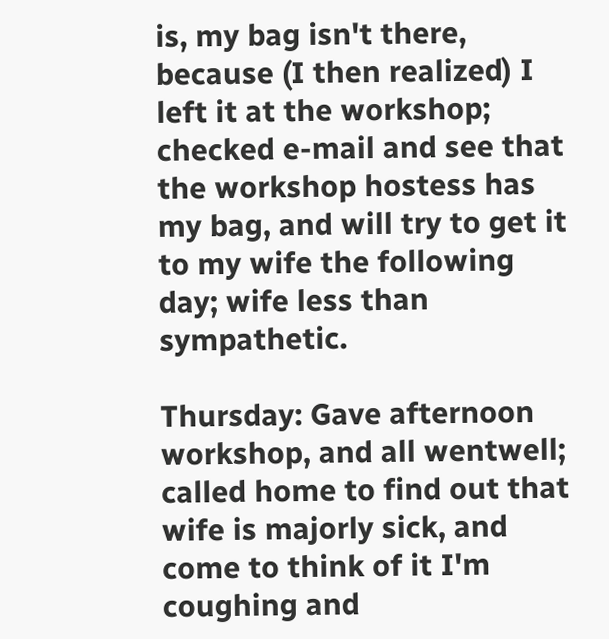is, my bag isn't there, because (I then realized) I left it at the workshop; checked e-mail and see that the workshop hostess has my bag, and will try to get it to my wife the following day; wife less than sympathetic.

Thursday: Gave afternoon workshop, and all wentwell; called home to find out that wife is majorly sick, and come to think of it I'm coughing and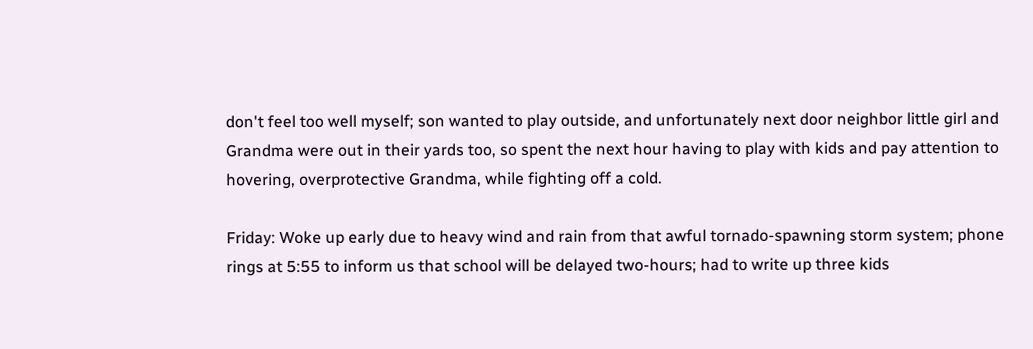don't feel too well myself; son wanted to play outside, and unfortunately next door neighbor little girl and Grandma were out in their yards too, so spent the next hour having to play with kids and pay attention to hovering, overprotective Grandma, while fighting off a cold.

Friday: Woke up early due to heavy wind and rain from that awful tornado-spawning storm system; phone rings at 5:55 to inform us that school will be delayed two-hours; had to write up three kids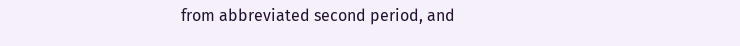from abbreviated second period, and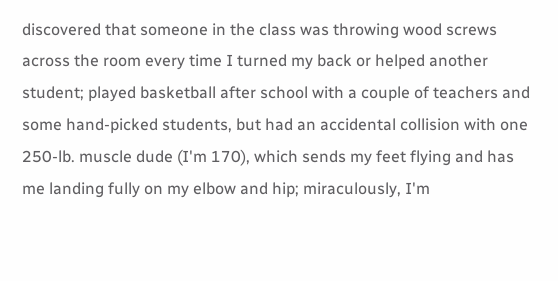discovered that someone in the class was throwing wood screws across the room every time I turned my back or helped another student; played basketball after school with a couple of teachers and some hand-picked students, but had an accidental collision with one 250-lb. muscle dude (I'm 170), which sends my feet flying and has me landing fully on my elbow and hip; miraculously, I'm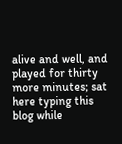alive and well, and played for thirty more minutes; sat here typing this blog while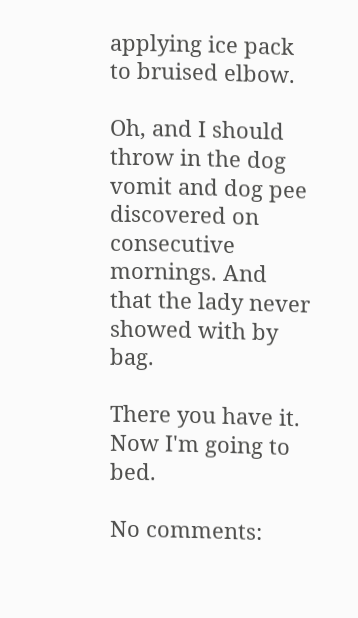applying ice pack to bruised elbow.

Oh, and I should throw in the dog vomit and dog pee discovered on consecutive mornings. And that the lady never showed with by bag.

There you have it. Now I'm going to bed.

No comments: